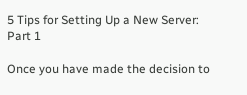5 Tips for Setting Up a New Server: Part 1

Once you have made the decision to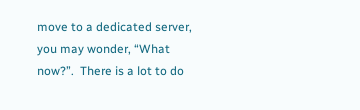move to a dedicated server, you may wonder, “What now?”.  There is a lot to do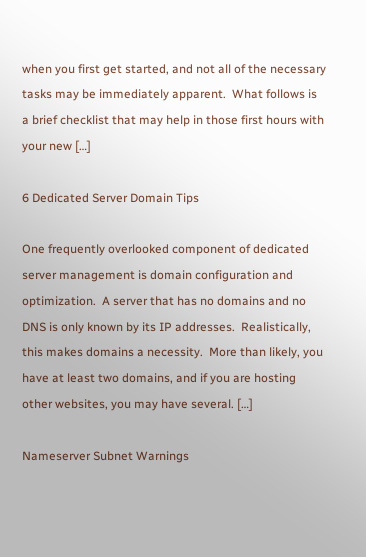when you first get started, and not all of the necessary tasks may be immediately apparent.  What follows is a brief checklist that may help in those first hours with your new […]

6 Dedicated Server Domain Tips

One frequently overlooked component of dedicated server management is domain configuration and optimization.  A server that has no domains and no DNS is only known by its IP addresses.  Realistically, this makes domains a necessity.  More than likely, you have at least two domains, and if you are hosting other websites, you may have several. […]

Nameserver Subnet Warnings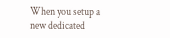When you setup a new dedicated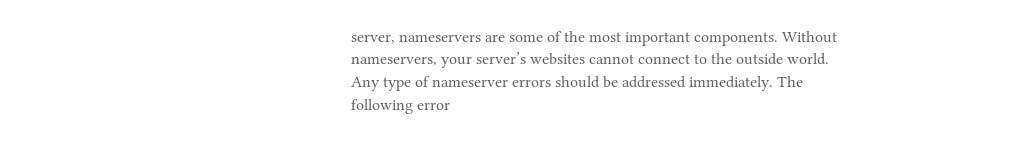server, nameservers are some of the most important components. Without nameservers, your server’s websites cannot connect to the outside world. Any type of nameserver errors should be addressed immediately. The following error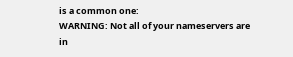is a common one:
WARNING: Not all of your nameservers are in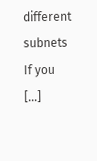different subnets
If you […]